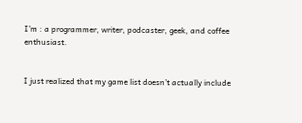I’m : a programmer, writer, podcaster, geek, and coffee enthusiast.


I just realized that my game list doesn’t actually include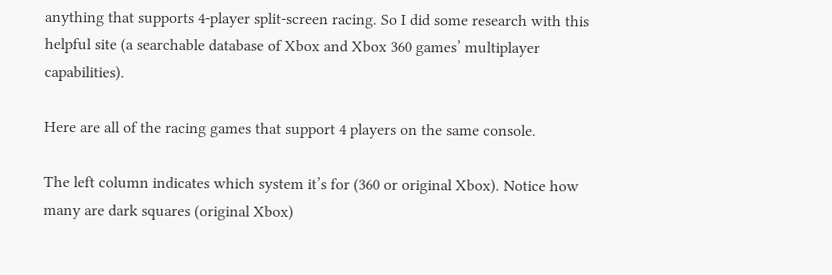anything that supports 4-player split-screen racing. So I did some research with this helpful site (a searchable database of Xbox and Xbox 360 games’ multiplayer capabilities).

Here are all of the racing games that support 4 players on the same console.

The left column indicates which system it’s for (360 or original Xbox). Notice how many are dark squares (original Xbox)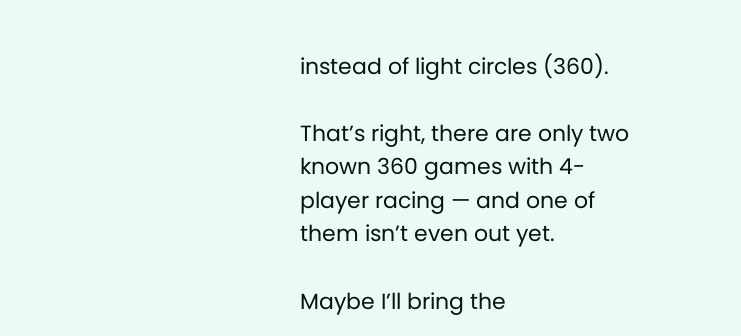instead of light circles (360).

That’s right, there are only two known 360 games with 4-player racing — and one of them isn’t even out yet.

Maybe I’ll bring the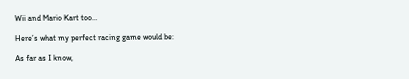Wii and Mario Kart too…

Here’s what my perfect racing game would be:

As far as I know,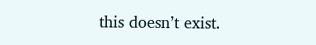this doesn’t exist.